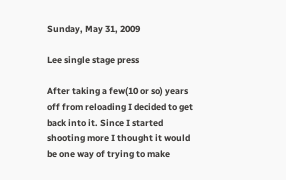Sunday, May 31, 2009

Lee single stage press

After taking a few(10 or so) years off from reloading I decided to get back into it. Since I started shooting more I thought it would be one way of trying to make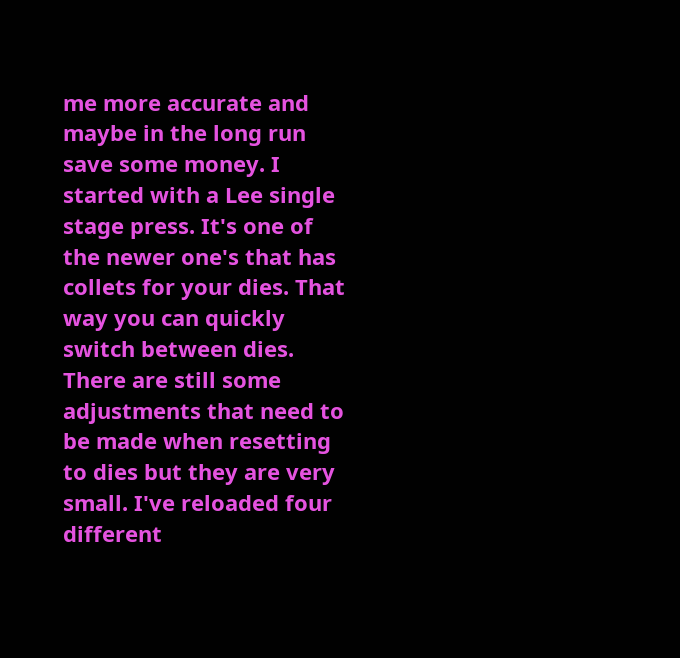me more accurate and maybe in the long run save some money. I started with a Lee single stage press. It's one of the newer one's that has collets for your dies. That way you can quickly switch between dies. There are still some adjustments that need to be made when resetting to dies but they are very small. I've reloaded four different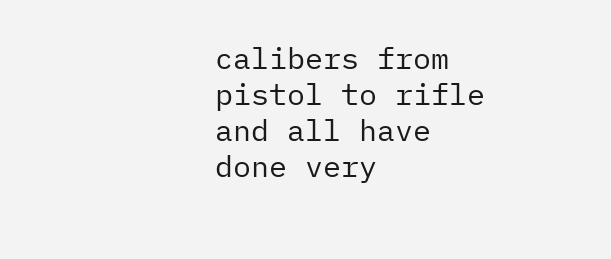calibers from pistol to rifle and all have done very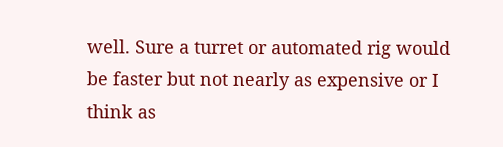well. Sure a turret or automated rig would be faster but not nearly as expensive or I think as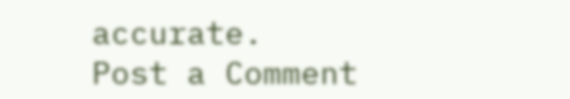accurate.
Post a Comment